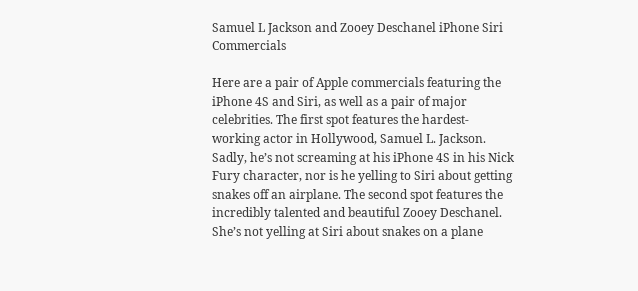Samuel L Jackson and Zooey Deschanel iPhone Siri Commercials

Here are a pair of Apple commercials featuring the iPhone 4S and Siri, as well as a pair of major celebrities. The first spot features the hardest-working actor in Hollywood, Samuel L. Jackson. Sadly, he’s not screaming at his iPhone 4S in his Nick Fury character, nor is he yelling to Siri about getting snakes off an airplane. The second spot features the incredibly talented and beautiful Zooey Deschanel. She’s not yelling at Siri about snakes on a plane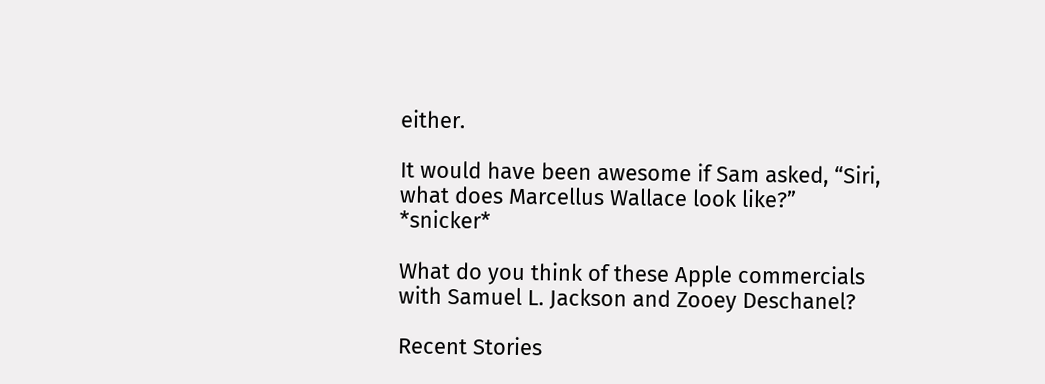either.

It would have been awesome if Sam asked, “Siri, what does Marcellus Wallace look like?” *snicker*

What do you think of these Apple commercials with Samuel L. Jackson and Zooey Deschanel?

Recent Stories